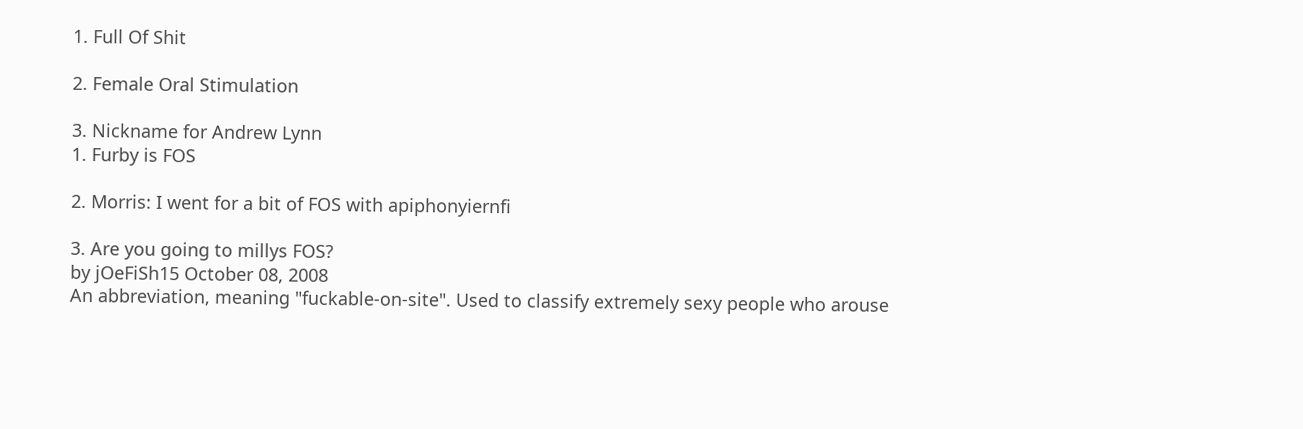1. Full Of Shit

2. Female Oral Stimulation

3. Nickname for Andrew Lynn
1. Furby is FOS

2. Morris: I went for a bit of FOS with apiphonyiernfi

3. Are you going to millys FOS?
by jOeFiSh15 October 08, 2008
An abbreviation, meaning "fuckable-on-site". Used to classify extremely sexy people who arouse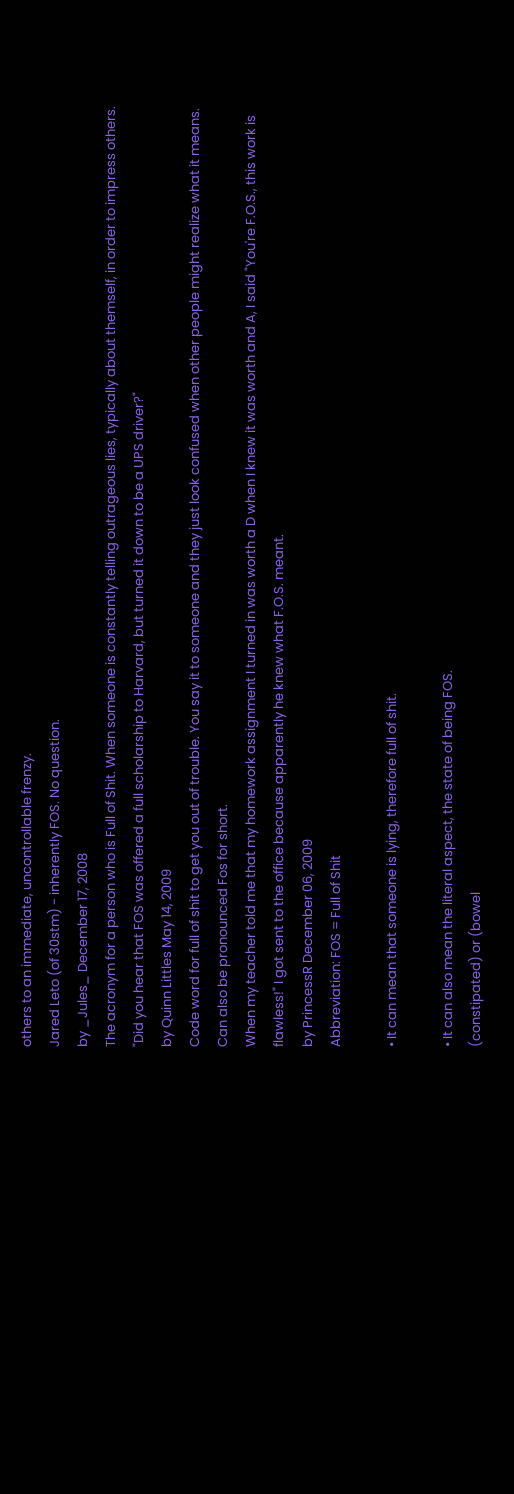others to an immediate, uncontrollable frenzy.
Jared Leto (of 30stm) - inherently FOS. No question.
by _Jules_ December 17, 2008
The acronym for a person who is Full of Shit. When someone is constantly telling outrageous lies, typically about themself, in order to impress others.
"Did you hear that FOS was offered a full scholarship to Harvard, but turned it down to be a UPS driver?"
by Quinn Littles May 14, 2009
Code word for full of shit to get you out of trouble. You say it to someone and they just look confused when other people might realize what it means. Can also be pronounced Fos for short.
When my teacher told me that my homework assignment I turned in was worth a D when I knew it was worth and A, I said "You're F.O.S., this work is flawless!" I got sent to the office because apparently he knew what F.O.S. meant.
by PrincessR December 06, 2009
Abbreviation: FOS = Full of Shit

• It can mean that someone is lying, therefore full of shit.

• It can also mean the literal aspect, the state of being FOS.
(constipated) or (bowel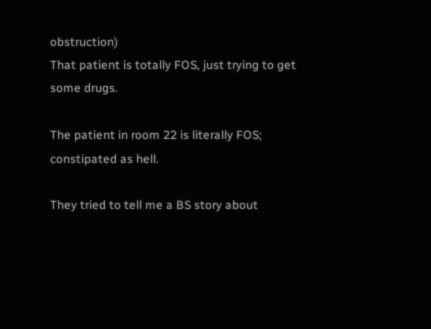obstruction)
That patient is totally FOS, just trying to get some drugs.

The patient in room 22 is literally FOS; constipated as hell.

They tried to tell me a BS story about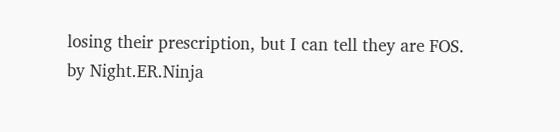losing their prescription, but I can tell they are FOS.
by Night.ER.Ninja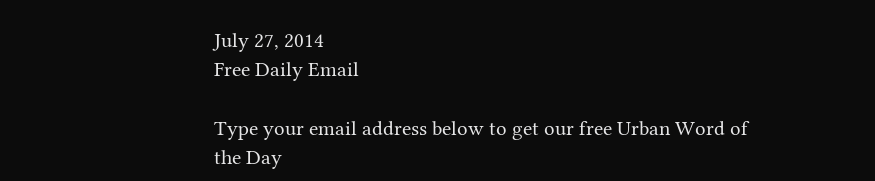July 27, 2014
Free Daily Email

Type your email address below to get our free Urban Word of the Day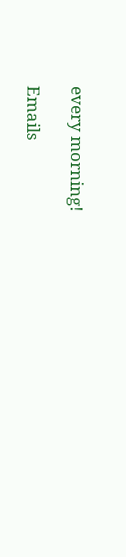every morning!

Emails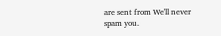are sent from We'll never spam you.